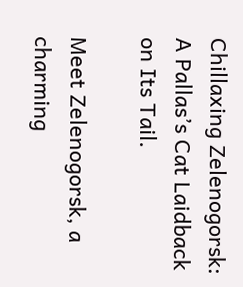Chillaxing Zelenogorsk: A Pallas’s Cat Laidback on Its Tail.

Meet Zelenogorsk, a charming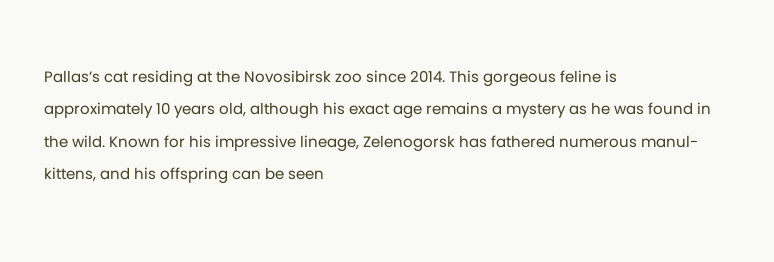Pallas’s cat residing at the Novosibirsk zoo since 2014. This gorgeous feline is approximately 10 years old, although his exact age remains a mystery as he was found in the wild. Known for his impressive lineage, Zelenogorsk has fathered numerous manul-kittens, and his offspring can be seen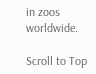in zoos worldwide.

Scroll to Top